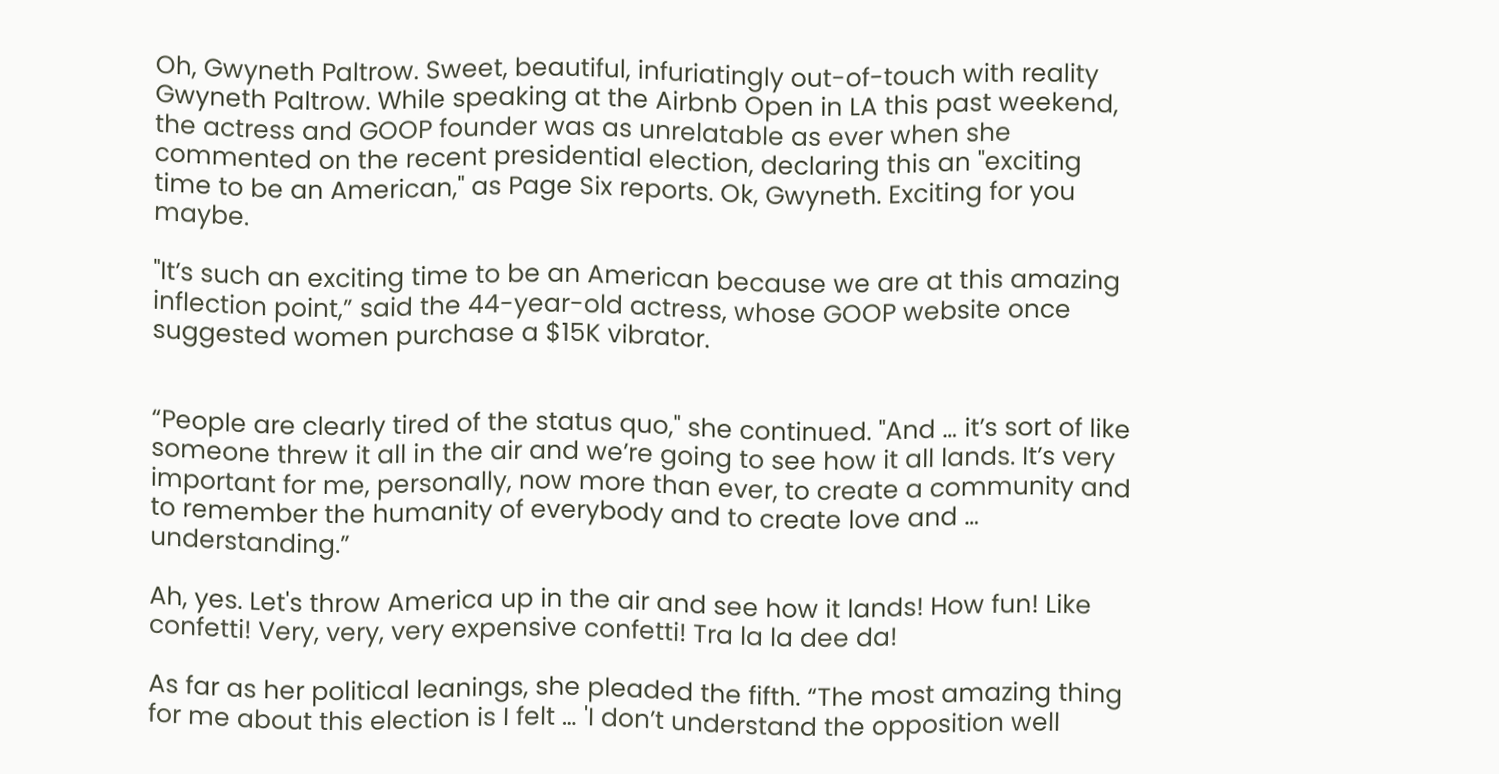Oh, Gwyneth Paltrow. Sweet, beautiful, infuriatingly out-of-touch with reality Gwyneth Paltrow. While speaking at the Airbnb Open in LA this past weekend, the actress and GOOP founder was as unrelatable as ever when she commented on the recent presidential election, declaring this an "exciting time to be an American," as Page Six reports. Ok, Gwyneth. Exciting for you maybe.

"It’s such an exciting time to be an American because we are at this amazing inflection point,” said the 44-year-old actress, whose GOOP website once suggested women purchase a $15K vibrator.


“People are clearly tired of the status quo," she continued. "And … it’s sort of like someone threw it all in the air and we’re going to see how it all lands. It’s very important for me, personally, now more than ever, to create a community and to remember the humanity of everybody and to create love and … understanding.”

Ah, yes. Let's throw America up in the air and see how it lands! How fun! Like confetti! Very, very, very expensive confetti! Tra la la dee da!

As far as her political leanings, she pleaded the fifth. “The most amazing thing for me about this election is I felt … 'I don’t understand the opposition well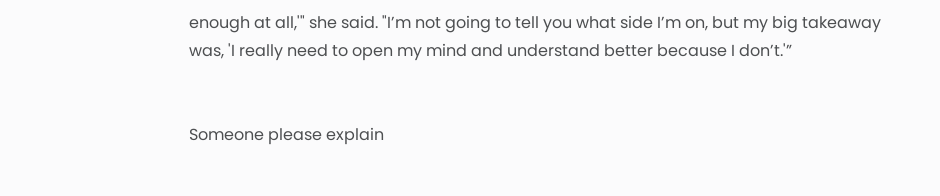enough at all,'" she said. "I’m not going to tell you what side I’m on, but my big takeaway was, 'I really need to open my mind and understand better because I don’t.'”


Someone please explain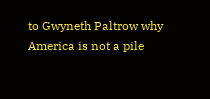to Gwyneth Paltrow why America is not a pile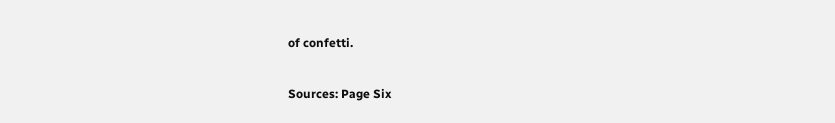of confetti.

Sources: Page Six